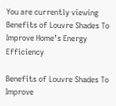You are currently viewing Benefits of Louvre Shades To Improve Home’s Energy Efficiency

Benefits of Louvre Shades To Improve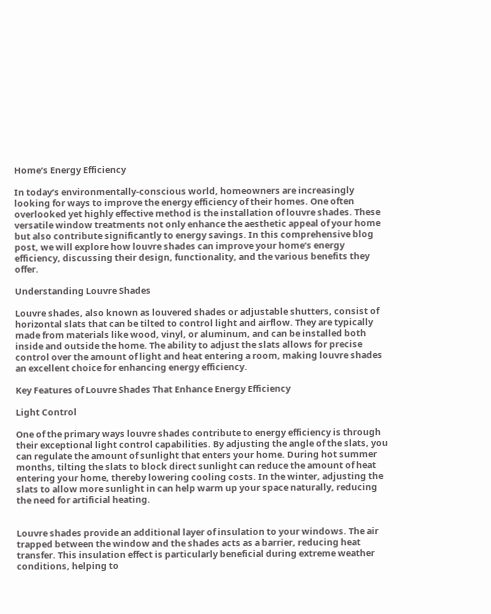Home’s Energy Efficiency

In today’s environmentally-conscious world, homeowners are increasingly looking for ways to improve the energy efficiency of their homes. One often overlooked yet highly effective method is the installation of louvre shades. These versatile window treatments not only enhance the aesthetic appeal of your home but also contribute significantly to energy savings. In this comprehensive blog post, we will explore how louvre shades can improve your home’s energy efficiency, discussing their design, functionality, and the various benefits they offer.

Understanding Louvre Shades

Louvre shades, also known as louvered shades or adjustable shutters, consist of horizontal slats that can be tilted to control light and airflow. They are typically made from materials like wood, vinyl, or aluminum, and can be installed both inside and outside the home. The ability to adjust the slats allows for precise control over the amount of light and heat entering a room, making louvre shades an excellent choice for enhancing energy efficiency.

Key Features of Louvre Shades That Enhance Energy Efficiency

Light Control

One of the primary ways louvre shades contribute to energy efficiency is through their exceptional light control capabilities. By adjusting the angle of the slats, you can regulate the amount of sunlight that enters your home. During hot summer months, tilting the slats to block direct sunlight can reduce the amount of heat entering your home, thereby lowering cooling costs. In the winter, adjusting the slats to allow more sunlight in can help warm up your space naturally, reducing the need for artificial heating.


Louvre shades provide an additional layer of insulation to your windows. The air trapped between the window and the shades acts as a barrier, reducing heat transfer. This insulation effect is particularly beneficial during extreme weather conditions, helping to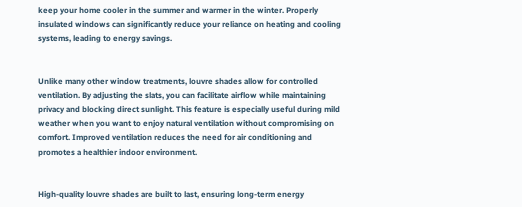keep your home cooler in the summer and warmer in the winter. Properly insulated windows can significantly reduce your reliance on heating and cooling systems, leading to energy savings.


Unlike many other window treatments, louvre shades allow for controlled ventilation. By adjusting the slats, you can facilitate airflow while maintaining privacy and blocking direct sunlight. This feature is especially useful during mild weather when you want to enjoy natural ventilation without compromising on comfort. Improved ventilation reduces the need for air conditioning and promotes a healthier indoor environment.


High-quality louvre shades are built to last, ensuring long-term energy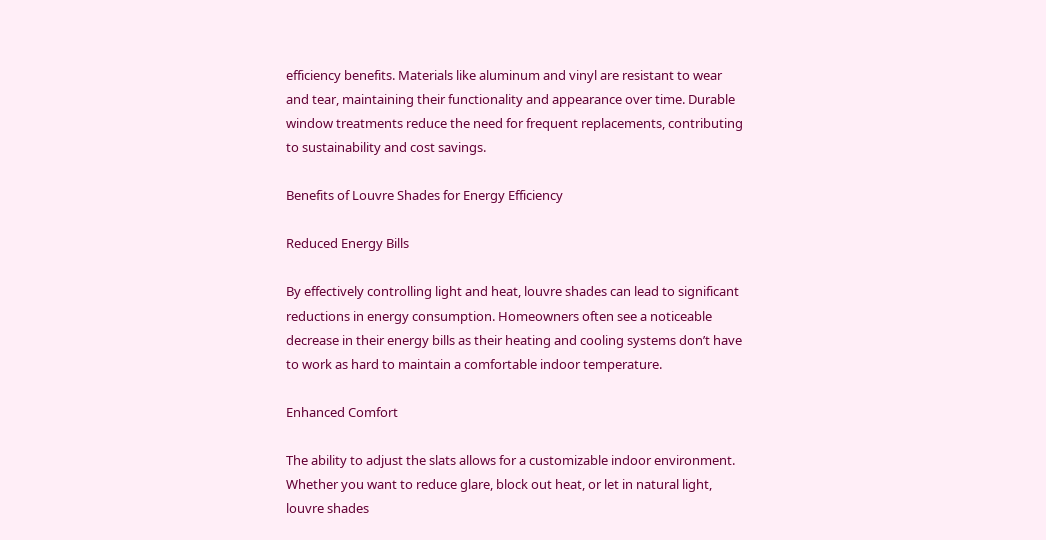efficiency benefits. Materials like aluminum and vinyl are resistant to wear and tear, maintaining their functionality and appearance over time. Durable window treatments reduce the need for frequent replacements, contributing to sustainability and cost savings.

Benefits of Louvre Shades for Energy Efficiency

Reduced Energy Bills

By effectively controlling light and heat, louvre shades can lead to significant reductions in energy consumption. Homeowners often see a noticeable decrease in their energy bills as their heating and cooling systems don’t have to work as hard to maintain a comfortable indoor temperature.

Enhanced Comfort

The ability to adjust the slats allows for a customizable indoor environment. Whether you want to reduce glare, block out heat, or let in natural light, louvre shades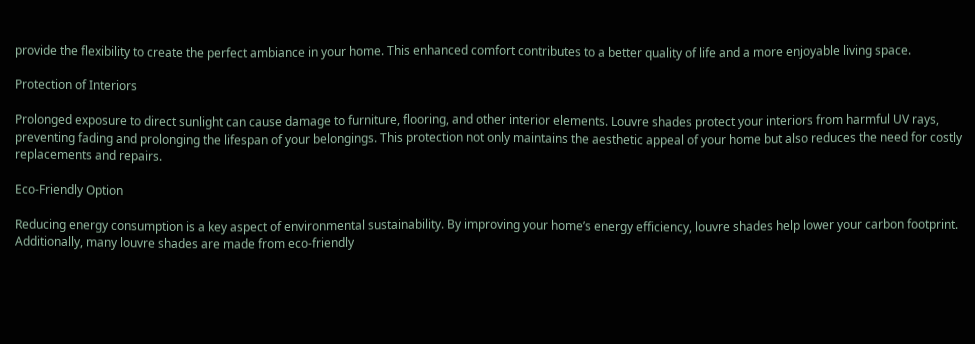provide the flexibility to create the perfect ambiance in your home. This enhanced comfort contributes to a better quality of life and a more enjoyable living space.

Protection of Interiors

Prolonged exposure to direct sunlight can cause damage to furniture, flooring, and other interior elements. Louvre shades protect your interiors from harmful UV rays, preventing fading and prolonging the lifespan of your belongings. This protection not only maintains the aesthetic appeal of your home but also reduces the need for costly replacements and repairs.

Eco-Friendly Option

Reducing energy consumption is a key aspect of environmental sustainability. By improving your home’s energy efficiency, louvre shades help lower your carbon footprint. Additionally, many louvre shades are made from eco-friendly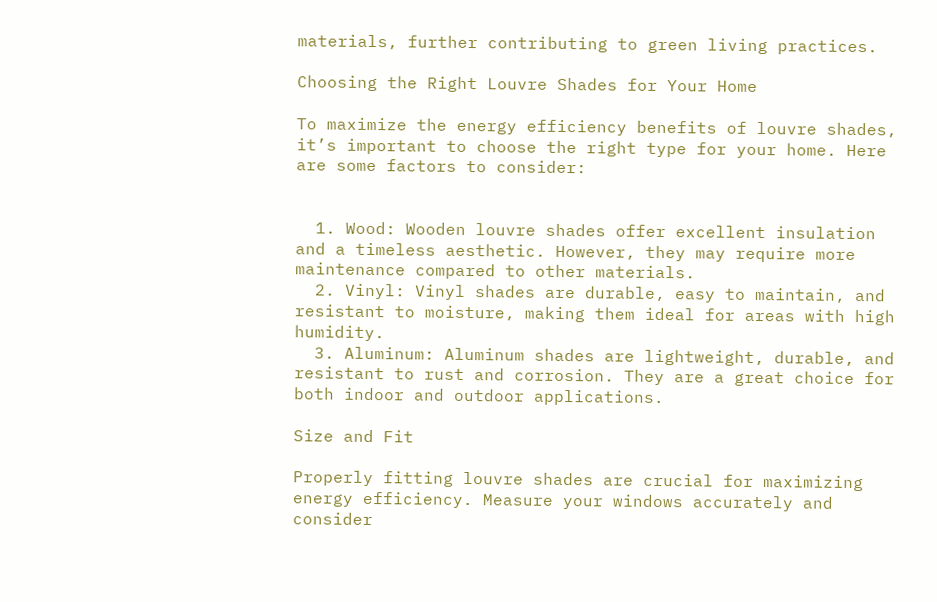materials, further contributing to green living practices.

Choosing the Right Louvre Shades for Your Home

To maximize the energy efficiency benefits of louvre shades, it’s important to choose the right type for your home. Here are some factors to consider:


  1. Wood: Wooden louvre shades offer excellent insulation and a timeless aesthetic. However, they may require more maintenance compared to other materials.
  2. Vinyl: Vinyl shades are durable, easy to maintain, and resistant to moisture, making them ideal for areas with high humidity.
  3. Aluminum: Aluminum shades are lightweight, durable, and resistant to rust and corrosion. They are a great choice for both indoor and outdoor applications.

Size and Fit

Properly fitting louvre shades are crucial for maximizing energy efficiency. Measure your windows accurately and consider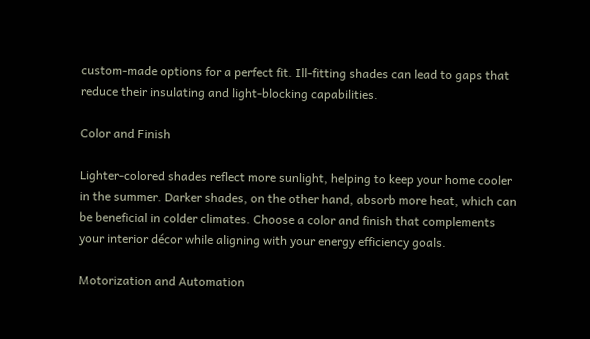custom-made options for a perfect fit. Ill-fitting shades can lead to gaps that reduce their insulating and light-blocking capabilities.

Color and Finish

Lighter-colored shades reflect more sunlight, helping to keep your home cooler in the summer. Darker shades, on the other hand, absorb more heat, which can be beneficial in colder climates. Choose a color and finish that complements your interior décor while aligning with your energy efficiency goals.

Motorization and Automation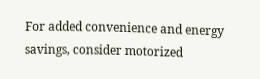For added convenience and energy savings, consider motorized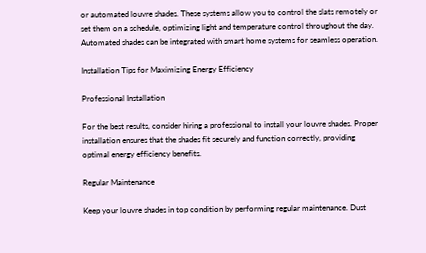or automated louvre shades. These systems allow you to control the slats remotely or set them on a schedule, optimizing light and temperature control throughout the day. Automated shades can be integrated with smart home systems for seamless operation.

Installation Tips for Maximizing Energy Efficiency

Professional Installation

For the best results, consider hiring a professional to install your louvre shades. Proper installation ensures that the shades fit securely and function correctly, providing optimal energy efficiency benefits.

Regular Maintenance

Keep your louvre shades in top condition by performing regular maintenance. Dust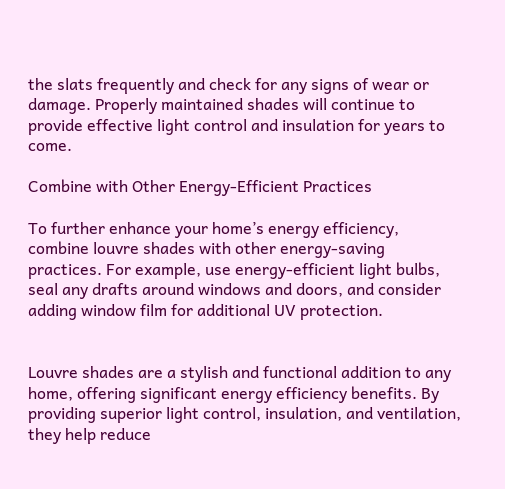the slats frequently and check for any signs of wear or damage. Properly maintained shades will continue to provide effective light control and insulation for years to come.

Combine with Other Energy-Efficient Practices

To further enhance your home’s energy efficiency, combine louvre shades with other energy-saving practices. For example, use energy-efficient light bulbs, seal any drafts around windows and doors, and consider adding window film for additional UV protection.


Louvre shades are a stylish and functional addition to any home, offering significant energy efficiency benefits. By providing superior light control, insulation, and ventilation, they help reduce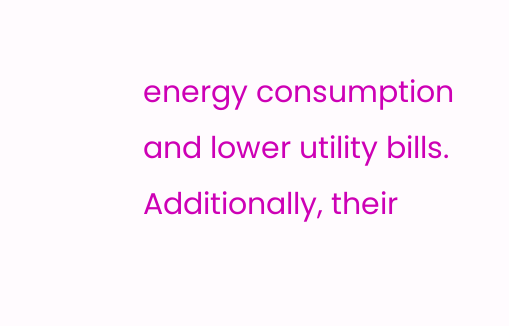energy consumption and lower utility bills. Additionally, their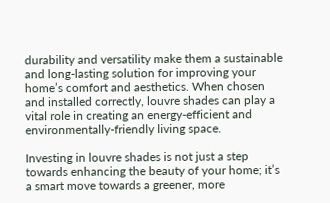durability and versatility make them a sustainable and long-lasting solution for improving your home’s comfort and aesthetics. When chosen and installed correctly, louvre shades can play a vital role in creating an energy-efficient and environmentally-friendly living space.

Investing in louvre shades is not just a step towards enhancing the beauty of your home; it’s a smart move towards a greener, more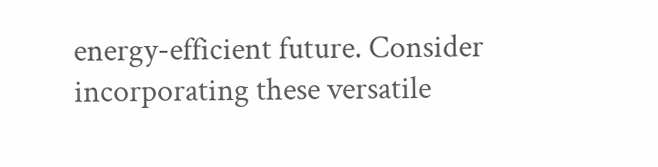energy-efficient future. Consider incorporating these versatile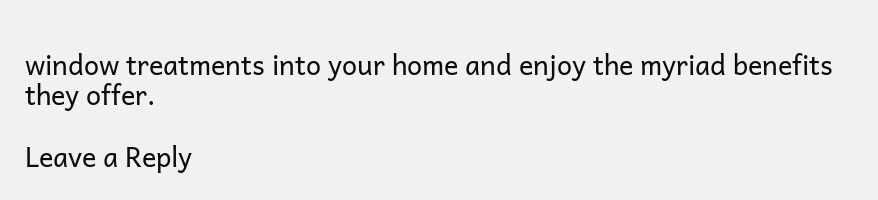window treatments into your home and enjoy the myriad benefits they offer.

Leave a Reply